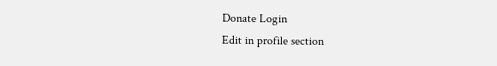Donate Login
Edit in profile section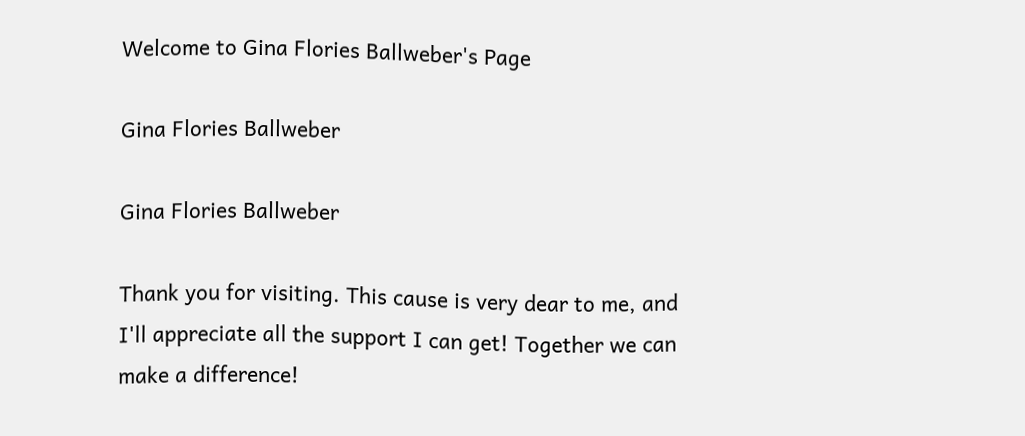Welcome to Gina Flories Ballweber's Page

Gina Flories Ballweber

Gina Flories Ballweber

Thank you for visiting. This cause is very dear to me, and I'll appreciate all the support I can get! Together we can make a difference!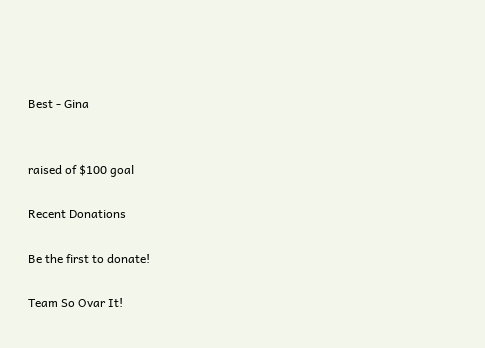Best - Gina


raised of $100 goal

Recent Donations

Be the first to donate!

Team So Ovar It!